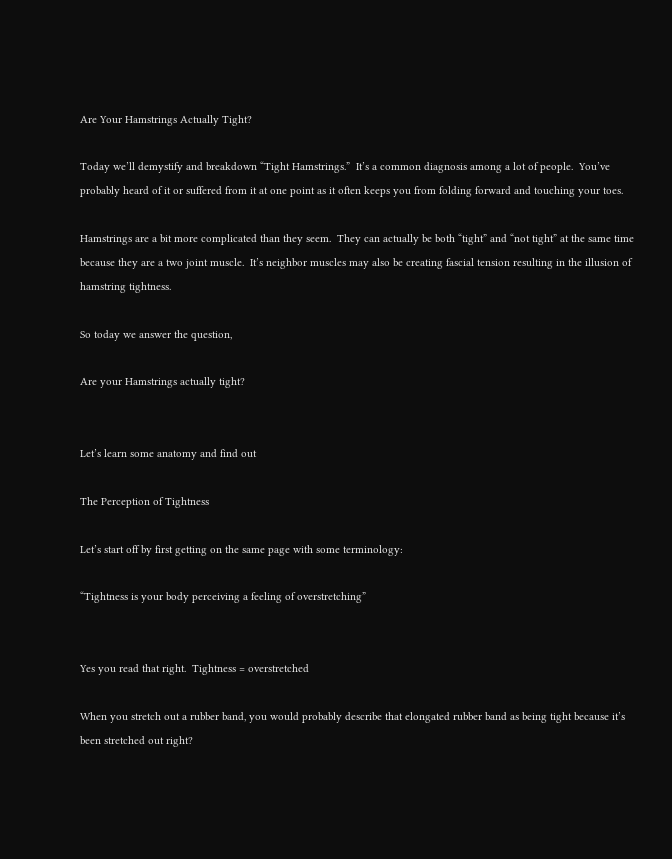Are Your Hamstrings Actually Tight?

Today we’ll demystify and breakdown “Tight Hamstrings.”  It’s a common diagnosis among a lot of people.  You’ve probably heard of it or suffered from it at one point as it often keeps you from folding forward and touching your toes.

Hamstrings are a bit more complicated than they seem.  They can actually be both “tight” and “not tight” at the same time because they are a two joint muscle.  It’s neighbor muscles may also be creating fascial tension resulting in the illusion of hamstring tightness.

So today we answer the question,

Are your Hamstrings actually tight?


Let’s learn some anatomy and find out

The Perception of Tightness

Let’s start off by first getting on the same page with some terminology:

“Tightness is your body perceiving a feeling of overstretching”


Yes you read that right.  Tightness = overstretched

When you stretch out a rubber band, you would probably describe that elongated rubber band as being tight because it’s been stretched out right?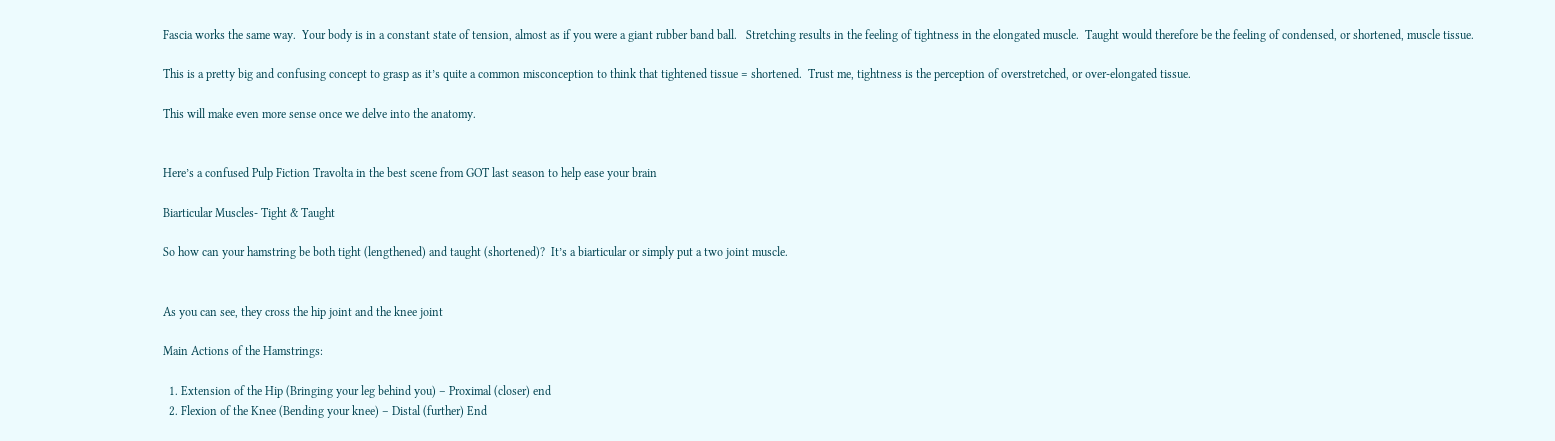Fascia works the same way.  Your body is in a constant state of tension, almost as if you were a giant rubber band ball.   Stretching results in the feeling of tightness in the elongated muscle.  Taught would therefore be the feeling of condensed, or shortened, muscle tissue.

This is a pretty big and confusing concept to grasp as it’s quite a common misconception to think that tightened tissue = shortened.  Trust me, tightness is the perception of overstretched, or over-elongated tissue.

This will make even more sense once we delve into the anatomy.


Here’s a confused Pulp Fiction Travolta in the best scene from GOT last season to help ease your brain

Biarticular Muscles- Tight & Taught

So how can your hamstring be both tight (lengthened) and taught (shortened)?  It’s a biarticular or simply put a two joint muscle.


As you can see, they cross the hip joint and the knee joint

Main Actions of the Hamstrings:

  1. Extension of the Hip (Bringing your leg behind you) – Proximal (closer) end
  2. Flexion of the Knee (Bending your knee) – Distal (further) End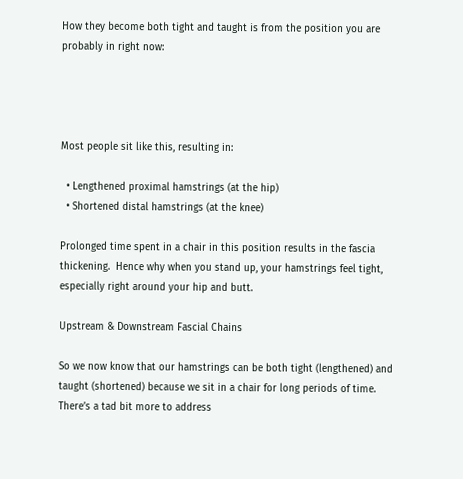How they become both tight and taught is from the position you are probably in right now:




Most people sit like this, resulting in:

  • Lengthened proximal hamstrings (at the hip)
  • Shortened distal hamstrings (at the knee)

Prolonged time spent in a chair in this position results in the fascia thickening.  Hence why when you stand up, your hamstrings feel tight, especially right around your hip and butt.

Upstream & Downstream Fascial Chains

So we now know that our hamstrings can be both tight (lengthened) and taught (shortened) because we sit in a chair for long periods of time.  There’s a tad bit more to address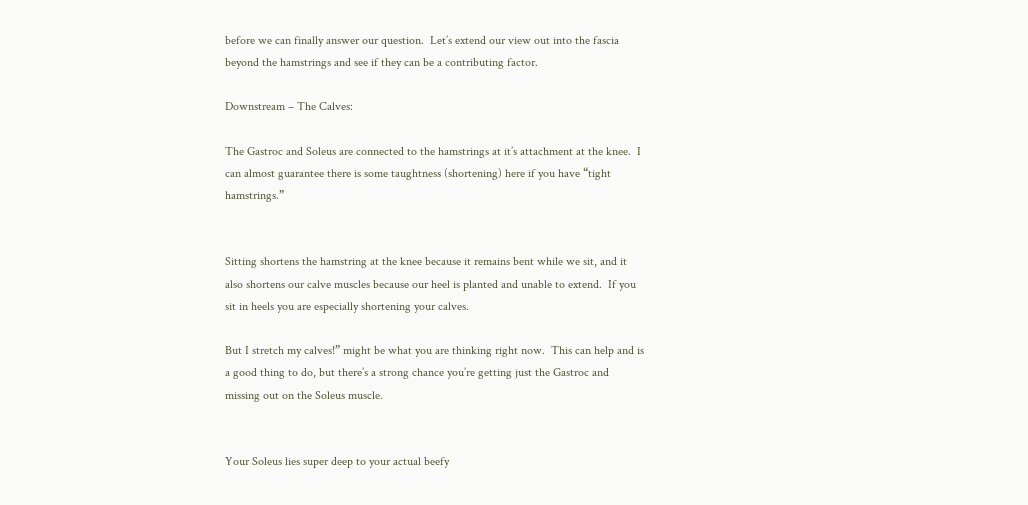before we can finally answer our question.  Let’s extend our view out into the fascia beyond the hamstrings and see if they can be a contributing factor.

Downstream – The Calves:

The Gastroc and Soleus are connected to the hamstrings at it’s attachment at the knee.  I can almost guarantee there is some taughtness (shortening) here if you have “tight hamstrings.”


Sitting shortens the hamstring at the knee because it remains bent while we sit, and it also shortens our calve muscles because our heel is planted and unable to extend.  If you sit in heels you are especially shortening your calves.

But I stretch my calves!” might be what you are thinking right now.  This can help and is a good thing to do, but there’s a strong chance you’re getting just the Gastroc and missing out on the Soleus muscle.


Your Soleus lies super deep to your actual beefy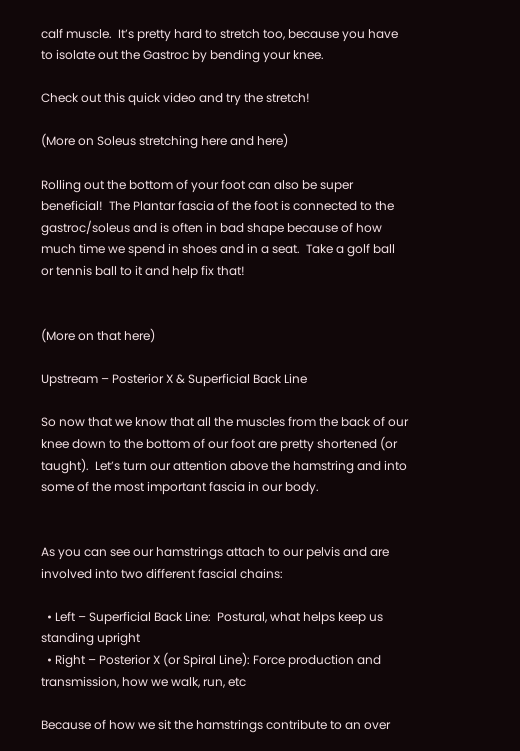calf muscle.  It’s pretty hard to stretch too, because you have to isolate out the Gastroc by bending your knee.

Check out this quick video and try the stretch!

(More on Soleus stretching here and here)

Rolling out the bottom of your foot can also be super beneficial!  The Plantar fascia of the foot is connected to the gastroc/soleus and is often in bad shape because of how much time we spend in shoes and in a seat.  Take a golf ball or tennis ball to it and help fix that!


(More on that here)

Upstream – Posterior X & Superficial Back Line

So now that we know that all the muscles from the back of our knee down to the bottom of our foot are pretty shortened (or taught).  Let’s turn our attention above the hamstring and into some of the most important fascia in our body.


As you can see our hamstrings attach to our pelvis and are involved into two different fascial chains:

  • Left – Superficial Back Line:  Postural, what helps keep us standing upright
  • Right – Posterior X (or Spiral Line): Force production and transmission, how we walk, run, etc

Because of how we sit the hamstrings contribute to an over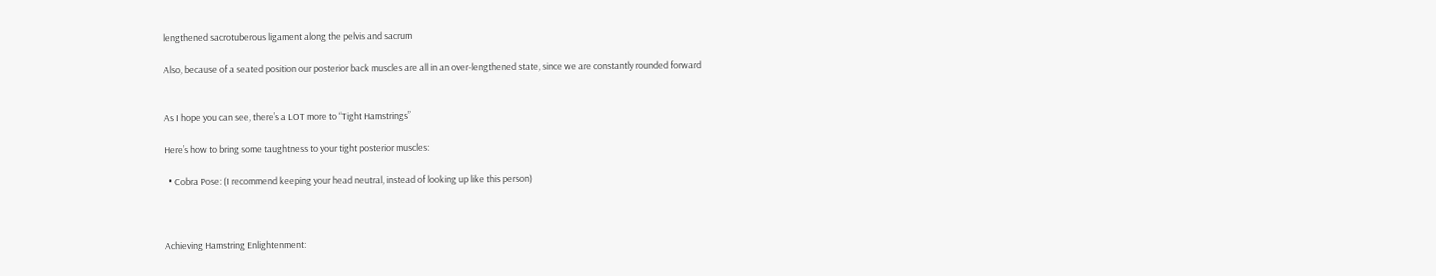lengthened sacrotuberous ligament along the pelvis and sacrum

Also, because of a seated position our posterior back muscles are all in an over-lengthened state, since we are constantly rounded forward


As I hope you can see, there’s a LOT more to “Tight Hamstrings”

Here’s how to bring some taughtness to your tight posterior muscles:

  • Cobra Pose: (I recommend keeping your head neutral, instead of looking up like this person)



Achieving Hamstring Enlightenment: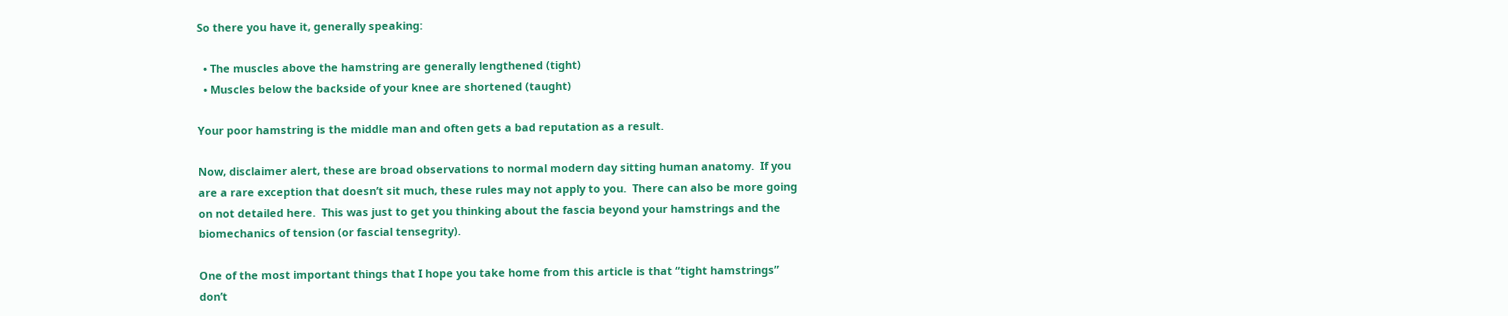So there you have it, generally speaking:

  • The muscles above the hamstring are generally lengthened (tight)
  • Muscles below the backside of your knee are shortened (taught)

Your poor hamstring is the middle man and often gets a bad reputation as a result.

Now, disclaimer alert, these are broad observations to normal modern day sitting human anatomy.  If you are a rare exception that doesn’t sit much, these rules may not apply to you.  There can also be more going on not detailed here.  This was just to get you thinking about the fascia beyond your hamstrings and the biomechanics of tension (or fascial tensegrity).

One of the most important things that I hope you take home from this article is that “tight hamstrings” don’t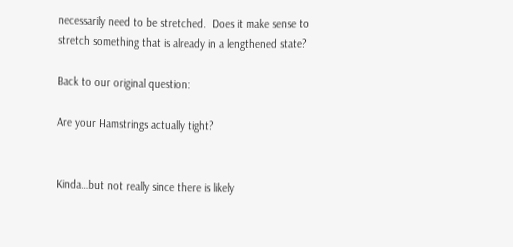necessarily need to be stretched.  Does it make sense to stretch something that is already in a lengthened state?

Back to our original question:

Are your Hamstrings actually tight?


Kinda…but not really since there is likely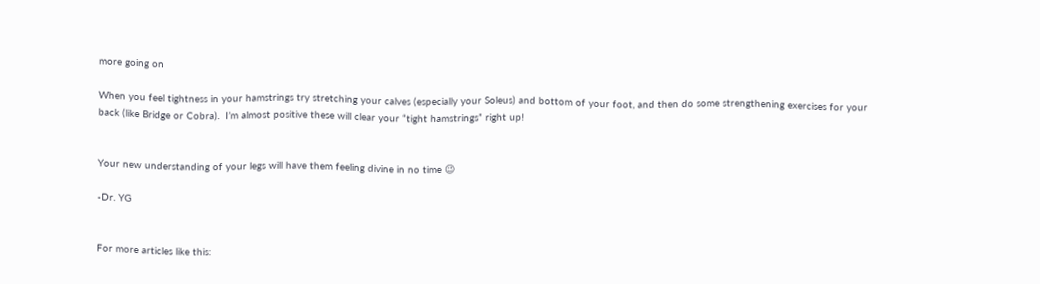more going on

When you feel tightness in your hamstrings try stretching your calves (especially your Soleus) and bottom of your foot, and then do some strengthening exercises for your back (like Bridge or Cobra).  I’m almost positive these will clear your “tight hamstrings” right up!


Your new understanding of your legs will have them feeling divine in no time 😉

-Dr. YG


For more articles like this: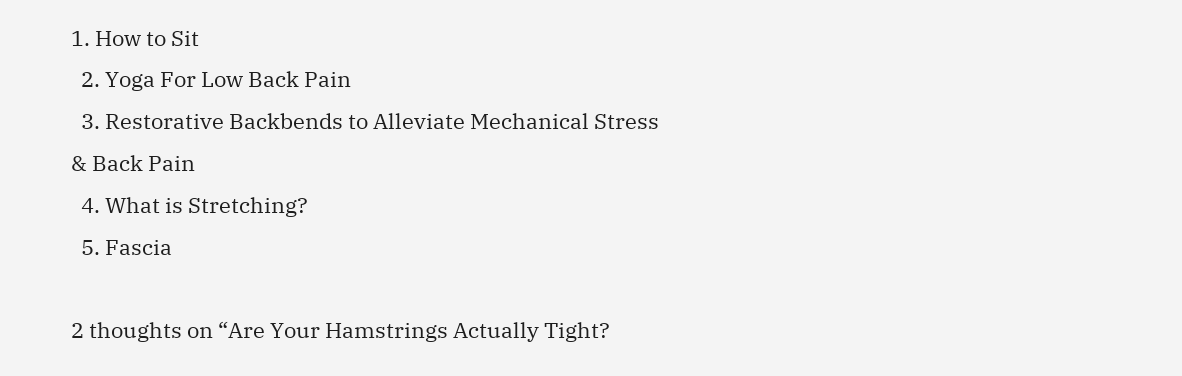1. How to Sit
  2. Yoga For Low Back Pain
  3. Restorative Backbends to Alleviate Mechanical Stress & Back Pain
  4. What is Stretching?
  5. Fascia

2 thoughts on “Are Your Hamstrings Actually Tight?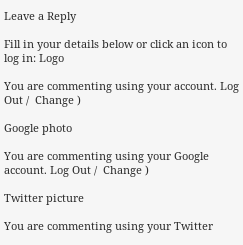Leave a Reply

Fill in your details below or click an icon to log in: Logo

You are commenting using your account. Log Out /  Change )

Google photo

You are commenting using your Google account. Log Out /  Change )

Twitter picture

You are commenting using your Twitter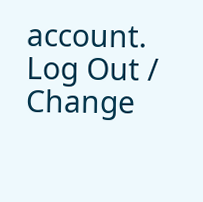account. Log Out /  Change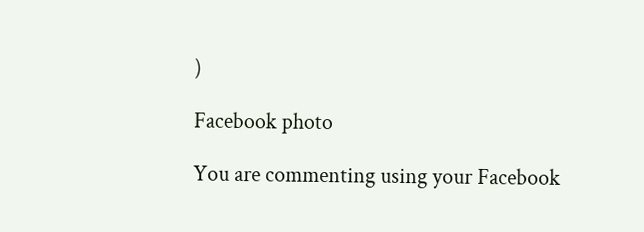)

Facebook photo

You are commenting using your Facebook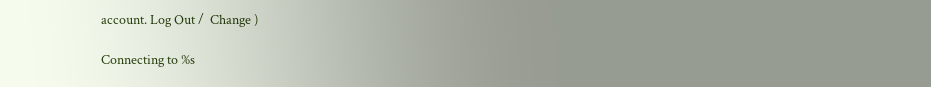account. Log Out /  Change )

Connecting to %s